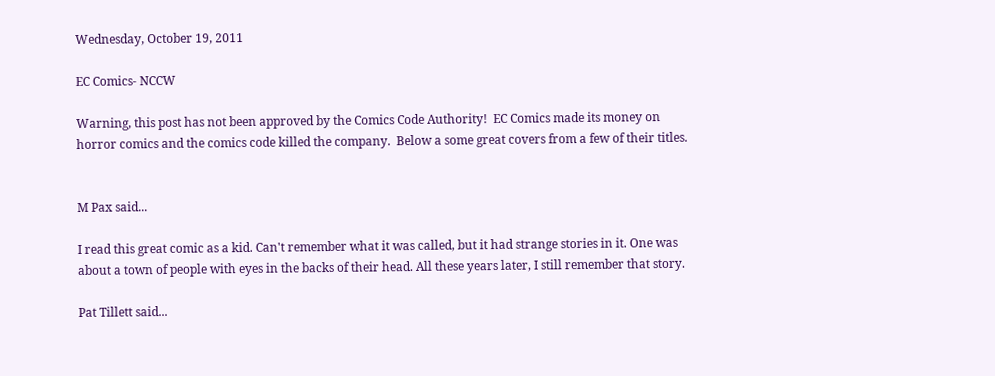Wednesday, October 19, 2011

EC Comics- NCCW

Warning, this post has not been approved by the Comics Code Authority!  EC Comics made its money on horror comics and the comics code killed the company.  Below a some great covers from a few of their titles.


M Pax said...

I read this great comic as a kid. Can't remember what it was called, but it had strange stories in it. One was about a town of people with eyes in the backs of their head. All these years later, I still remember that story.

Pat Tillett said...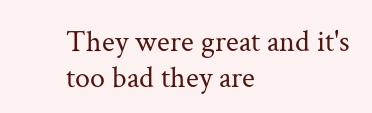They were great and it's too bad they are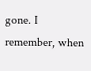gone. I remember, when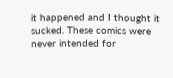it happened and I thought it sucked. These comics were never intended for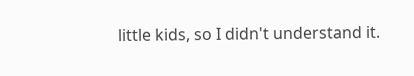little kids, so I didn't understand it.